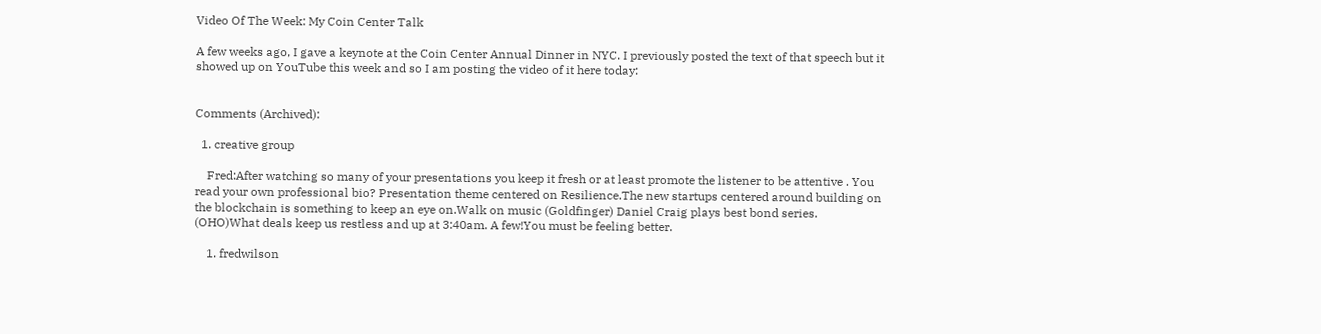Video Of The Week: My Coin Center Talk

A few weeks ago, I gave a keynote at the Coin Center Annual Dinner in NYC. I previously posted the text of that speech but it showed up on YouTube this week and so I am posting the video of it here today:


Comments (Archived):

  1. creative group

    Fred:After watching so many of your presentations you keep it fresh or at least promote the listener to be attentive . You read your own professional bio? Presentation theme centered on Resilience.The new startups centered around building on the blockchain is something to keep an eye on.Walk on music (Goldfinger) Daniel Craig plays best bond series. (OHO)What deals keep us restless and up at 3:40am. A few!You must be feeling better.

    1. fredwilson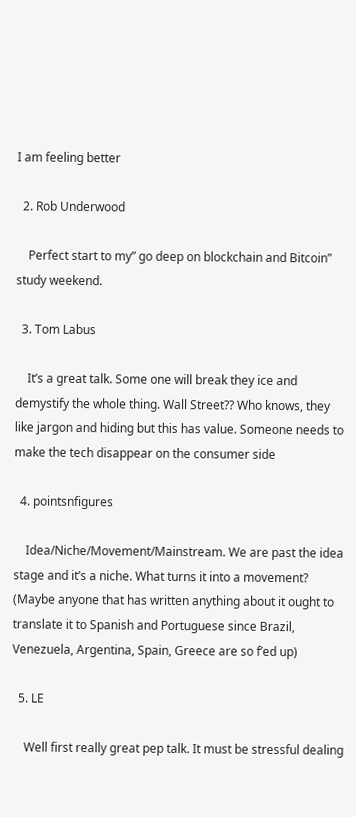I am feeling better

  2. Rob Underwood

    Perfect start to my” go deep on blockchain and Bitcoin” study weekend.

  3. Tom Labus

    It’s a great talk. Some one will break they ice and demystify the whole thing. Wall Street?? Who knows, they like jargon and hiding but this has value. Someone needs to make the tech disappear on the consumer side

  4. pointsnfigures

    Idea/Niche/Movement/Mainstream. We are past the idea stage and it’s a niche. What turns it into a movement? (Maybe anyone that has written anything about it ought to translate it to Spanish and Portuguese since Brazil, Venezuela, Argentina, Spain, Greece are so f’ed up)

  5. LE

    Well first really great pep talk. It must be stressful dealing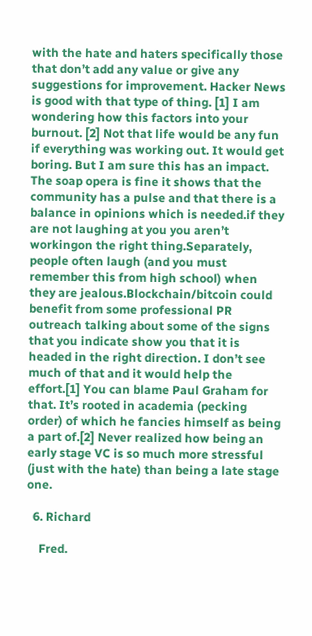with the hate and haters specifically those that don’t add any value or give any suggestions for improvement. Hacker News is good with that type of thing. [1] I am wondering how this factors into your burnout. [2] Not that life would be any fun if everything was working out. It would get boring. But I am sure this has an impact. The soap opera is fine it shows that the community has a pulse and that there is a balance in opinions which is needed.if they are not laughing at you you aren’t workingon the right thing.Separately, people often laugh (and you must remember this from high school) when they are jealous.Blockchain/bitcoin could benefit from some professional PR outreach talking about some of the signs that you indicate show you that it is headed in the right direction. I don’t see much of that and it would help the effort.[1] You can blame Paul Graham for that. It’s rooted in academia (pecking order) of which he fancies himself as being a part of.[2] Never realized how being an early stage VC is so much more stressful (just with the hate) than being a late stage one.

  6. Richard

    Fred.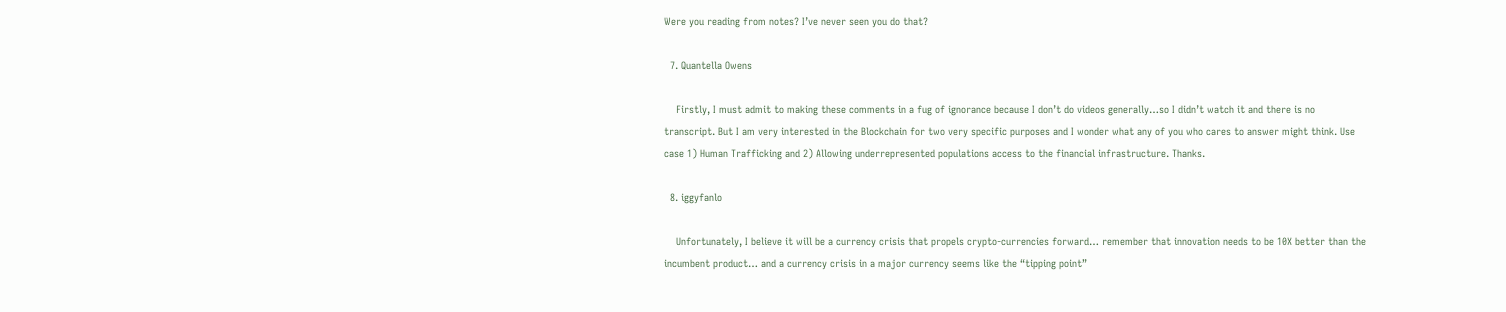Were you reading from notes? I’ve never seen you do that?

  7. Quantella Owens

    Firstly, I must admit to making these comments in a fug of ignorance because I don’t do videos generally…so I didn’t watch it and there is no transcript. But I am very interested in the Blockchain for two very specific purposes and I wonder what any of you who cares to answer might think. Use case 1) Human Trafficking and 2) Allowing underrepresented populations access to the financial infrastructure. Thanks.

  8. iggyfanlo

    Unfortunately, I believe it will be a currency crisis that propels crypto-currencies forward… remember that innovation needs to be 10X better than the incumbent product… and a currency crisis in a major currency seems like the “tipping point”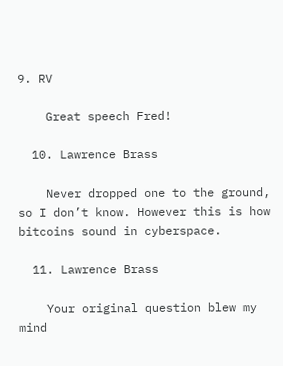9. RV

    Great speech Fred!

  10. Lawrence Brass

    Never dropped one to the ground, so I don’t know. However this is how bitcoins sound in cyberspace.

  11. Lawrence Brass

    Your original question blew my mind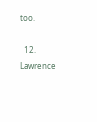too.

  12. Lawrence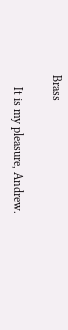Brass

    It is my pleasure, Andrew.